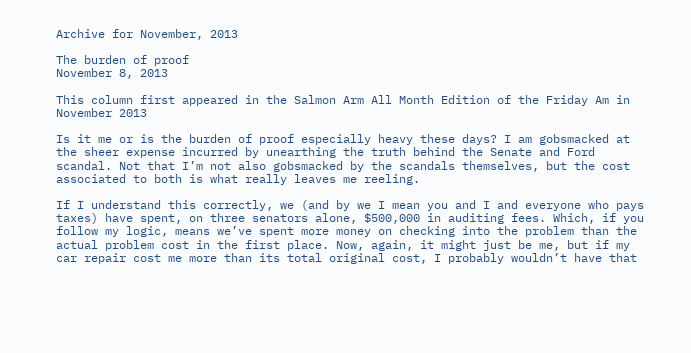Archive for November, 2013

The burden of proof
November 8, 2013

This column first appeared in the Salmon Arm All Month Edition of the Friday Am in November 2013

Is it me or is the burden of proof especially heavy these days? I am gobsmacked at the sheer expense incurred by unearthing the truth behind the Senate and Ford scandal. Not that I’m not also gobsmacked by the scandals themselves, but the cost associated to both is what really leaves me reeling.

If I understand this correctly, we (and by we I mean you and I and everyone who pays taxes) have spent, on three senators alone, $500,000 in auditing fees. Which, if you follow my logic, means we’ve spent more money on checking into the problem than the actual problem cost in the first place. Now, again, it might just be me, but if my car repair cost me more than its total original cost, I probably wouldn’t have that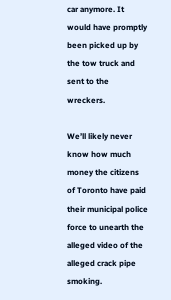car anymore. It would have promptly been picked up by the tow truck and sent to the wreckers.

We’ll likely never know how much money the citizens of Toronto have paid their municipal police force to unearth the alleged video of the alleged crack pipe smoking.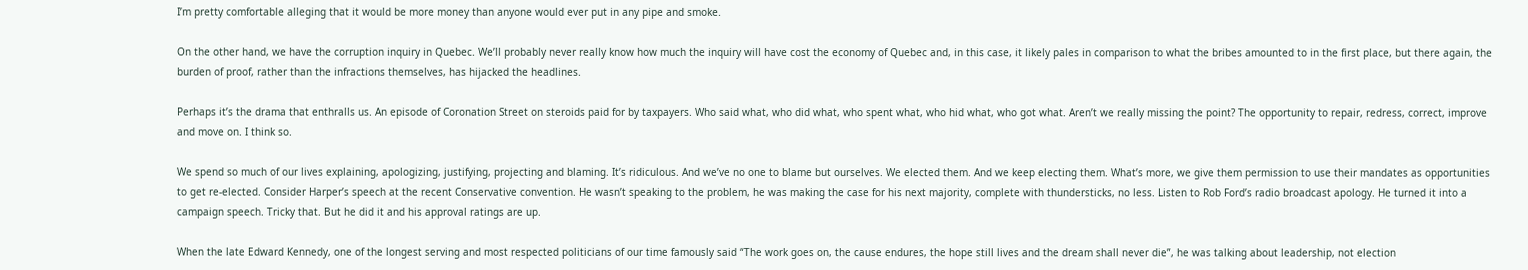I’m pretty comfortable alleging that it would be more money than anyone would ever put in any pipe and smoke.

On the other hand, we have the corruption inquiry in Quebec. We’ll probably never really know how much the inquiry will have cost the economy of Quebec and, in this case, it likely pales in comparison to what the bribes amounted to in the first place, but there again, the burden of proof, rather than the infractions themselves, has hijacked the headlines.

Perhaps it’s the drama that enthralls us. An episode of Coronation Street on steroids paid for by taxpayers. Who said what, who did what, who spent what, who hid what, who got what. Aren’t we really missing the point? The opportunity to repair, redress, correct, improve and move on. I think so.

We spend so much of our lives explaining, apologizing, justifying, projecting and blaming. It’s ridiculous. And we’ve no one to blame but ourselves. We elected them. And we keep electing them. What’s more, we give them permission to use their mandates as opportunities to get re-elected. Consider Harper’s speech at the recent Conservative convention. He wasn’t speaking to the problem, he was making the case for his next majority, complete with thundersticks, no less. Listen to Rob Ford’s radio broadcast apology. He turned it into a campaign speech. Tricky that. But he did it and his approval ratings are up.

When the late Edward Kennedy, one of the longest serving and most respected politicians of our time famously said “The work goes on, the cause endures, the hope still lives and the dream shall never die”, he was talking about leadership, not election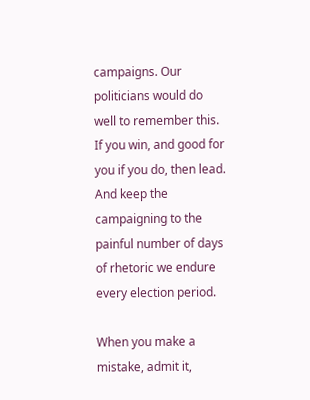campaigns. Our politicians would do well to remember this. If you win, and good for you if you do, then lead. And keep the campaigning to the painful number of days of rhetoric we endure every election period.

When you make a mistake, admit it,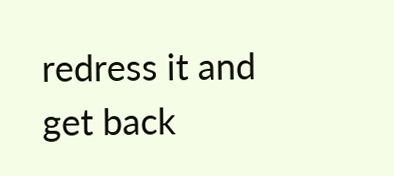redress it and get back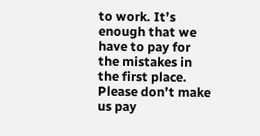to work. It’s enough that we have to pay for the mistakes in the first place. Please don’t make us pay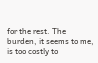for the rest. The burden, it seems to me, is too costly to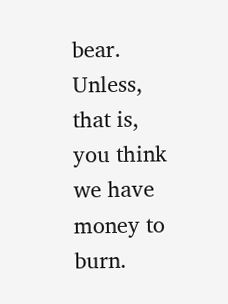bear. Unless, that is, you think we have money to burn.